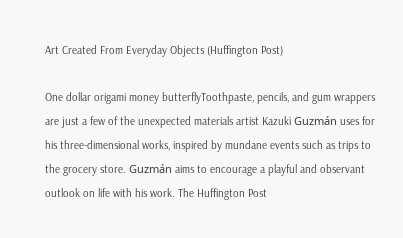Art Created From Everyday Objects (Huffington Post)

One dollar origami money butterflyToothpaste, pencils, and gum wrappers are just a few of the unexpected materials artist Kazuki Guzmán uses for his three-dimensional works, inspired by mundane events such as trips to the grocery store. Guzmán aims to encourage a playful and observant outlook on life with his work. The Huffington Post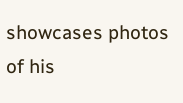showcases photos of his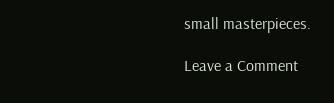small masterpieces.

Leave a Comment